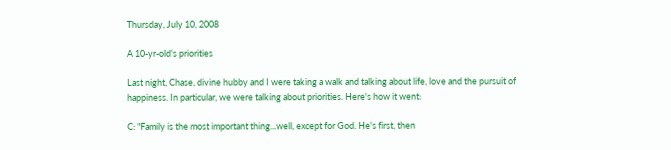Thursday, July 10, 2008

A 10-yr-old's priorities

Last night, Chase, divine hubby and I were taking a walk and talking about life, love and the pursuit of happiness. In particular, we were talking about priorities. Here's how it went:

C: "Family is the most important thing...well, except for God. He's first, then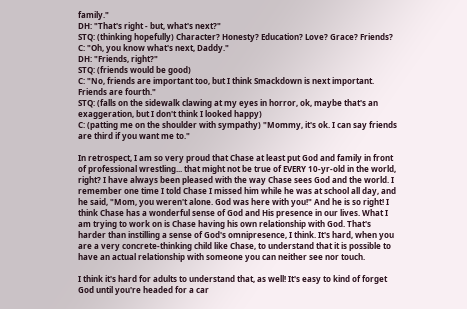family."
DH: "That's right - but, what's next?"
STQ: (thinking hopefully) Character? Honesty? Education? Love? Grace? Friends?
C: "Oh, you know what's next, Daddy."
DH: "Friends, right?"
STQ: (friends would be good)
C: "No, friends are important too, but I think Smackdown is next important. Friends are fourth."
STQ: (falls on the sidewalk clawing at my eyes in horror, ok, maybe that's an exaggeration, but I don't think I looked happy)
C: (patting me on the shoulder with sympathy) "Mommy, it's ok. I can say friends are third if you want me to."

In retrospect, I am so very proud that Chase at least put God and family in front of professional wrestling... that might not be true of EVERY 10-yr-old in the world, right? I have always been pleased with the way Chase sees God and the world. I remember one time I told Chase I missed him while he was at school all day, and he said, "Mom, you weren't alone. God was here with you!" And he is so right! I think Chase has a wonderful sense of God and His presence in our lives. What I am trying to work on is Chase having his own relationship with God. That's harder than instilling a sense of God's omnipresence, I think. It's hard, when you are a very concrete-thinking child like Chase, to understand that it is possible to have an actual relationship with someone you can neither see nor touch.

I think it's hard for adults to understand that, as well! It's easy to kind of forget God until you're headed for a car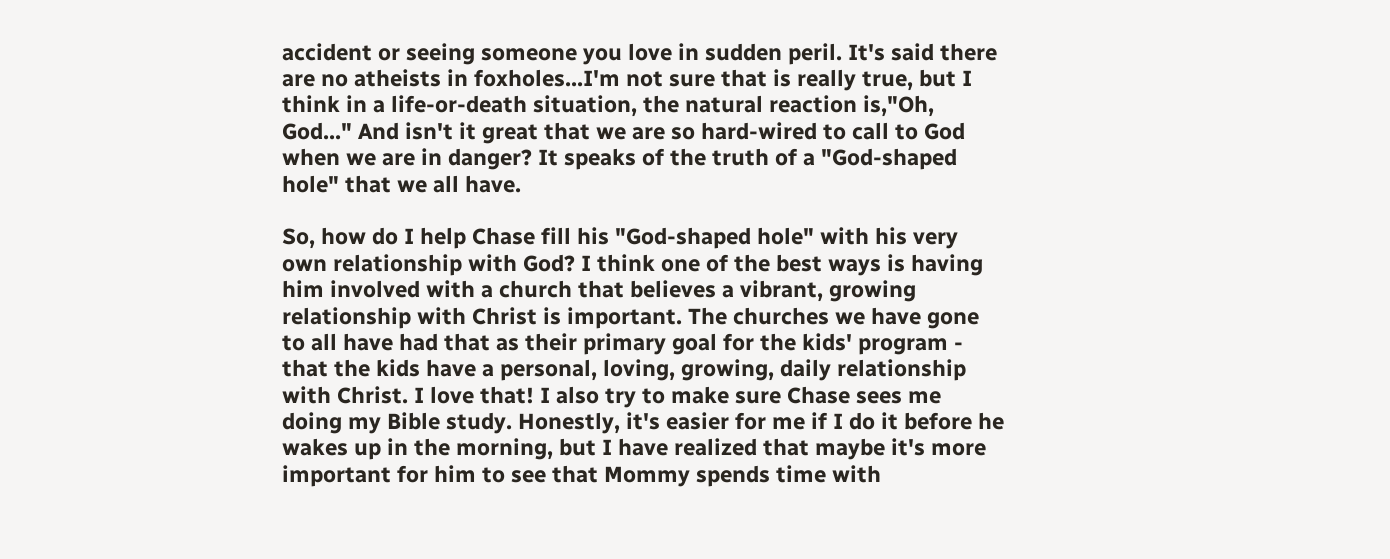accident or seeing someone you love in sudden peril. It's said there are no atheists in foxholes...I'm not sure that is really true, but I think in a life-or-death situation, the natural reaction is,"Oh, God..." And isn't it great that we are so hard-wired to call to God when we are in danger? It speaks of the truth of a "God-shaped hole" that we all have.

So, how do I help Chase fill his "God-shaped hole" with his very own relationship with God? I think one of the best ways is having him involved with a church that believes a vibrant, growing relationship with Christ is important. The churches we have gone to all have had that as their primary goal for the kids' program - that the kids have a personal, loving, growing, daily relationship with Christ. I love that! I also try to make sure Chase sees me doing my Bible study. Honestly, it's easier for me if I do it before he wakes up in the morning, but I have realized that maybe it's more important for him to see that Mommy spends time with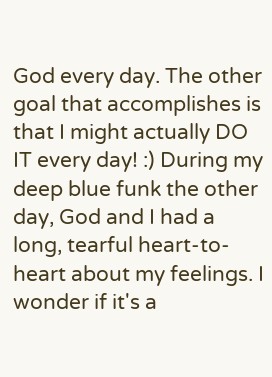God every day. The other goal that accomplishes is that I might actually DO IT every day! :) During my deep blue funk the other day, God and I had a long, tearful heart-to-heart about my feelings. I wonder if it's a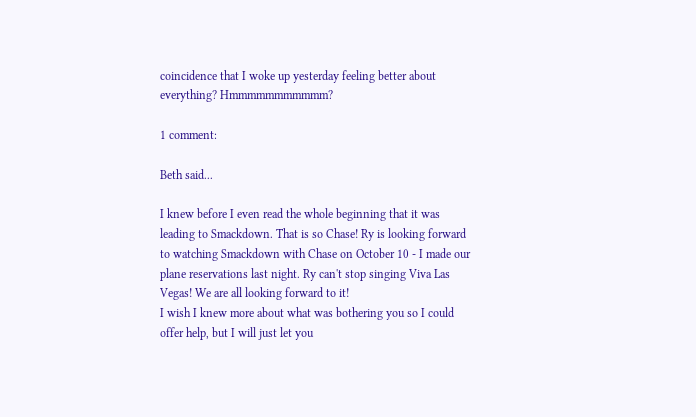coincidence that I woke up yesterday feeling better about everything? Hmmmmmmmmmmm?

1 comment:

Beth said...

I knew before I even read the whole beginning that it was leading to Smackdown. That is so Chase! Ry is looking forward to watching Smackdown with Chase on October 10 - I made our plane reservations last night. Ry can't stop singing Viva Las Vegas! We are all looking forward to it!
I wish I knew more about what was bothering you so I could offer help, but I will just let you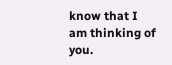know that I am thinking of you.